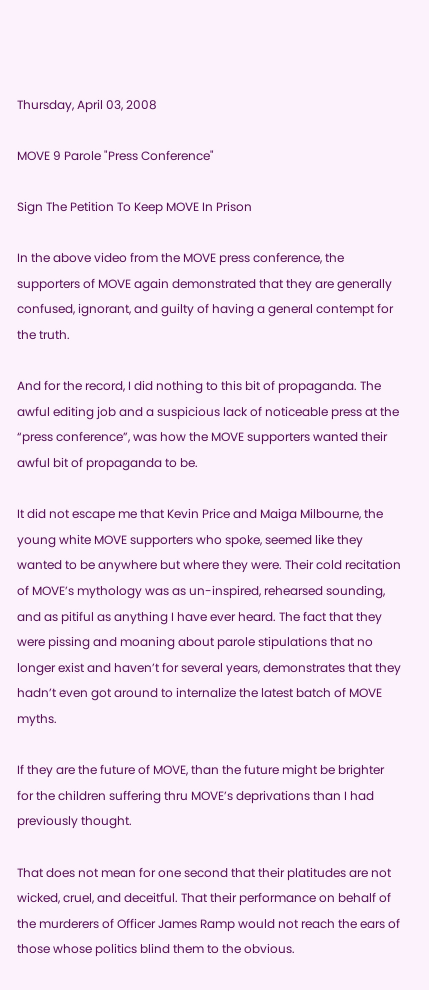Thursday, April 03, 2008

MOVE 9 Parole "Press Conference"

Sign The Petition To Keep MOVE In Prison

In the above video from the MOVE press conference, the supporters of MOVE again demonstrated that they are generally confused, ignorant, and guilty of having a general contempt for the truth.

And for the record, I did nothing to this bit of propaganda. The awful editing job and a suspicious lack of noticeable press at the “press conference”, was how the MOVE supporters wanted their awful bit of propaganda to be.

It did not escape me that Kevin Price and Maiga Milbourne, the young white MOVE supporters who spoke, seemed like they wanted to be anywhere but where they were. Their cold recitation of MOVE’s mythology was as un-inspired, rehearsed sounding, and as pitiful as anything I have ever heard. The fact that they were pissing and moaning about parole stipulations that no longer exist and haven’t for several years, demonstrates that they hadn’t even got around to internalize the latest batch of MOVE myths.

If they are the future of MOVE, than the future might be brighter for the children suffering thru MOVE’s deprivations than I had previously thought.

That does not mean for one second that their platitudes are not wicked, cruel, and deceitful. That their performance on behalf of the murderers of Officer James Ramp would not reach the ears of those whose politics blind them to the obvious.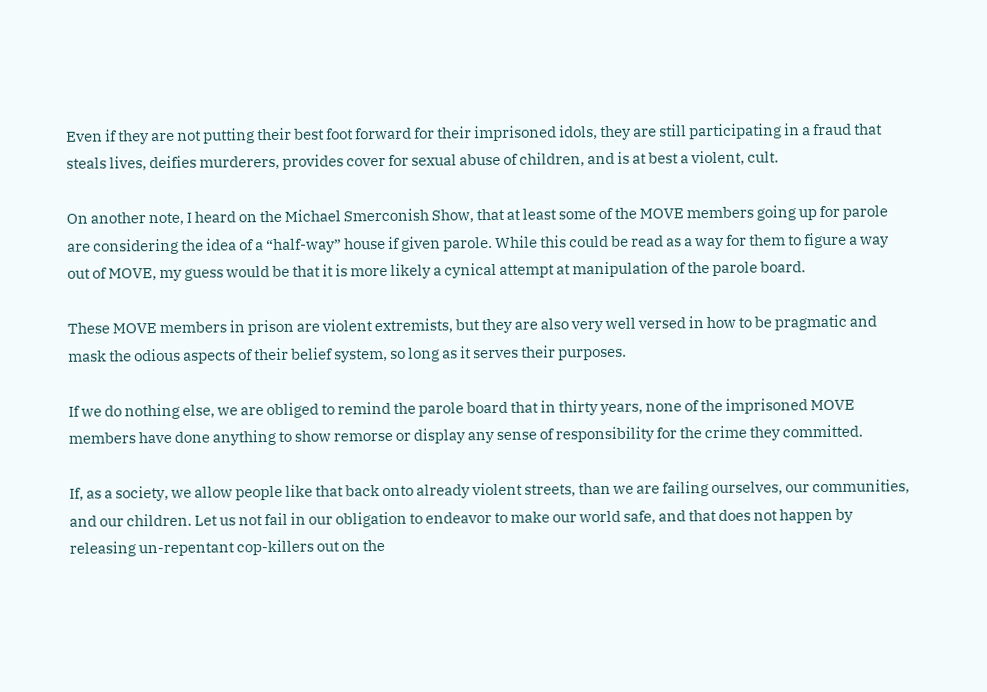Even if they are not putting their best foot forward for their imprisoned idols, they are still participating in a fraud that steals lives, deifies murderers, provides cover for sexual abuse of children, and is at best a violent, cult.

On another note, I heard on the Michael Smerconish Show, that at least some of the MOVE members going up for parole are considering the idea of a “half-way” house if given parole. While this could be read as a way for them to figure a way out of MOVE, my guess would be that it is more likely a cynical attempt at manipulation of the parole board.

These MOVE members in prison are violent extremists, but they are also very well versed in how to be pragmatic and mask the odious aspects of their belief system, so long as it serves their purposes.

If we do nothing else, we are obliged to remind the parole board that in thirty years, none of the imprisoned MOVE members have done anything to show remorse or display any sense of responsibility for the crime they committed.

If, as a society, we allow people like that back onto already violent streets, than we are failing ourselves, our communities, and our children. Let us not fail in our obligation to endeavor to make our world safe, and that does not happen by releasing un-repentant cop-killers out on the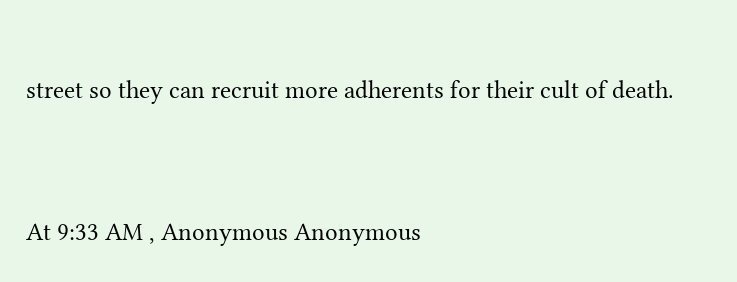street so they can recruit more adherents for their cult of death.


At 9:33 AM , Anonymous Anonymous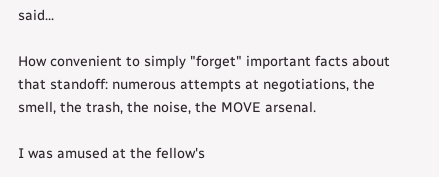said...

How convenient to simply "forget" important facts about that standoff: numerous attempts at negotiations, the smell, the trash, the noise, the MOVE arsenal.

I was amused at the fellow's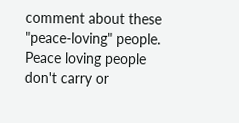comment about these "peace-loving" people. Peace loving people don't carry or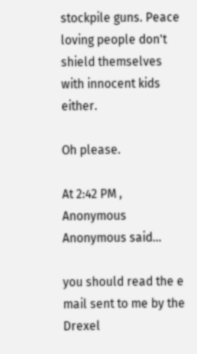stockpile guns. Peace loving people don't shield themselves with innocent kids either.

Oh please.

At 2:42 PM , Anonymous Anonymous said...

you should read the e mail sent to me by the Drexel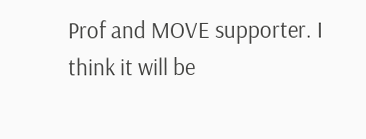Prof and MOVE supporter. I think it will be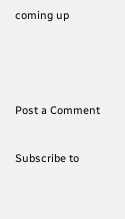coming up



Post a Comment

Subscribe to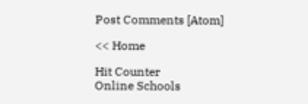Post Comments [Atom]

<< Home

Hit Counter
Online Schools